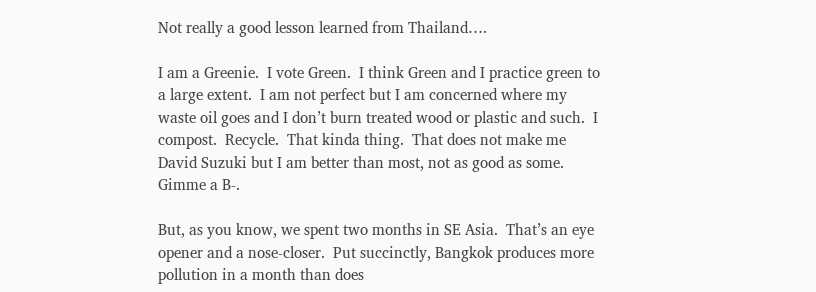Not really a good lesson learned from Thailand….

I am a Greenie.  I vote Green.  I think Green and I practice green to a large extent.  I am not perfect but I am concerned where my waste oil goes and I don’t burn treated wood or plastic and such.  I compost.  Recycle.  That kinda thing.  That does not make me David Suzuki but I am better than most, not as good as some.  Gimme a B-.

But, as you know, we spent two months in SE Asia.  That’s an eye opener and a nose-closer.  Put succinctly, Bangkok produces more pollution in a month than does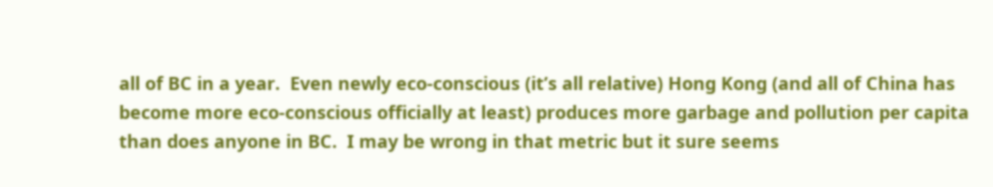all of BC in a year.  Even newly eco-conscious (it’s all relative) Hong Kong (and all of China has become more eco-conscious officially at least) produces more garbage and pollution per capita than does anyone in BC.  I may be wrong in that metric but it sure seems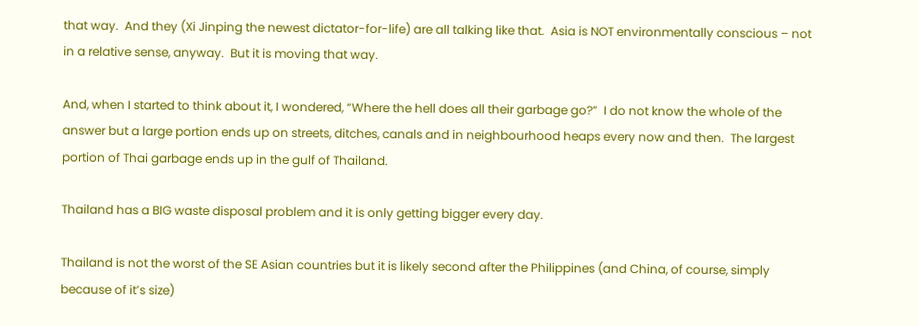that way.  And they (Xi Jinping the newest dictator-for-life) are all talking like that.  Asia is NOT environmentally conscious – not in a relative sense, anyway.  But it is moving that way.

And, when I started to think about it, I wondered, “Where the hell does all their garbage go?”  I do not know the whole of the answer but a large portion ends up on streets, ditches, canals and in neighbourhood heaps every now and then.  The largest portion of Thai garbage ends up in the gulf of Thailand.

Thailand has a BIG waste disposal problem and it is only getting bigger every day.

Thailand is not the worst of the SE Asian countries but it is likely second after the Philippines (and China, of course, simply because of it’s size)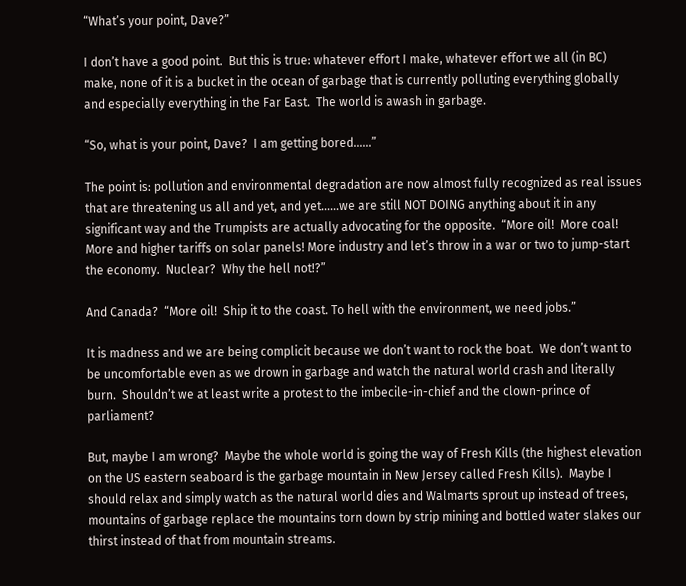“What’s your point, Dave?”

I don’t have a good point.  But this is true: whatever effort I make, whatever effort we all (in BC) make, none of it is a bucket in the ocean of garbage that is currently polluting everything globally and especially everything in the Far East.  The world is awash in garbage.

“So, what is your point, Dave?  I am getting bored……”

The point is: pollution and environmental degradation are now almost fully recognized as real issues that are threatening us all and yet, and yet……we are still NOT DOING anything about it in any significant way and the Trumpists are actually advocating for the opposite.  “More oil!  More coal!  More and higher tariffs on solar panels! More industry and let’s throw in a war or two to jump-start the economy.  Nuclear?  Why the hell not!?”

And Canada?  “More oil!  Ship it to the coast. To hell with the environment, we need jobs.”

It is madness and we are being complicit because we don’t want to rock the boat.  We don’t want to be uncomfortable even as we drown in garbage and watch the natural world crash and literally burn.  Shouldn’t we at least write a protest to the imbecile-in-chief and the clown-prince of parliament?

But, maybe I am wrong?  Maybe the whole world is going the way of Fresh Kills (the highest elevation on the US eastern seaboard is the garbage mountain in New Jersey called Fresh Kills).  Maybe I should relax and simply watch as the natural world dies and Walmarts sprout up instead of trees, mountains of garbage replace the mountains torn down by strip mining and bottled water slakes our thirst instead of that from mountain streams.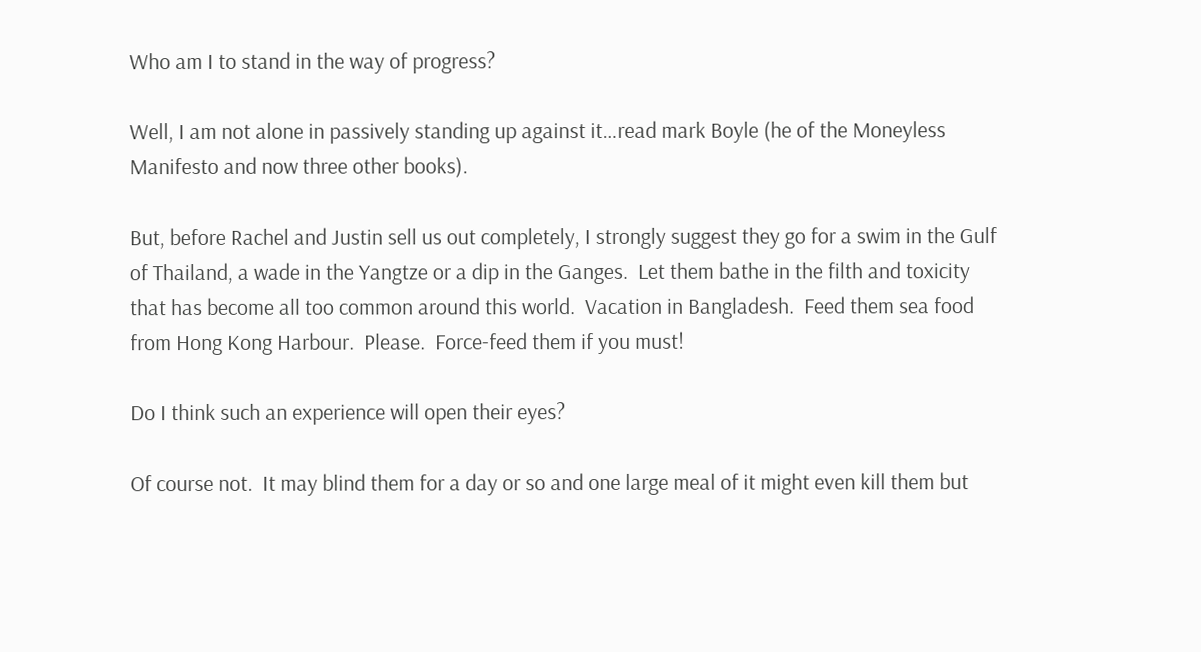Who am I to stand in the way of progress?

Well, I am not alone in passively standing up against it…read mark Boyle (he of the Moneyless Manifesto and now three other books).

But, before Rachel and Justin sell us out completely, I strongly suggest they go for a swim in the Gulf of Thailand, a wade in the Yangtze or a dip in the Ganges.  Let them bathe in the filth and toxicity that has become all too common around this world.  Vacation in Bangladesh.  Feed them sea food from Hong Kong Harbour.  Please.  Force-feed them if you must!

Do I think such an experience will open their eyes?

Of course not.  It may blind them for a day or so and one large meal of it might even kill them but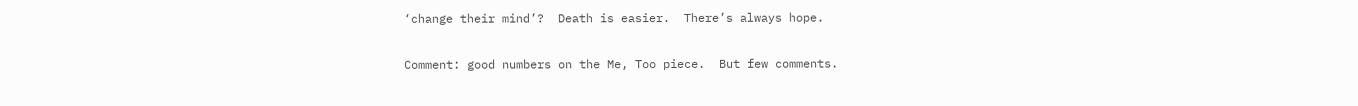‘change their mind’?  Death is easier.  There’s always hope.


Comment: good numbers on the Me, Too piece.  But few comments.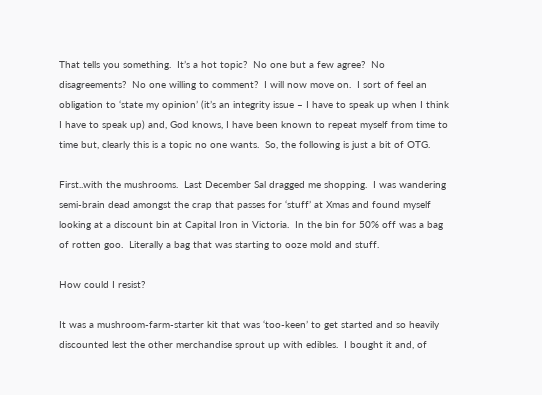That tells you something.  It’s a hot topic?  No one but a few agree?  No disagreements?  No one willing to comment?  I will now move on.  I sort of feel an obligation to ‘state my opinion’ (it’s an integrity issue – I have to speak up when I think I have to speak up) and, God knows, I have been known to repeat myself from time to time but, clearly this is a topic no one wants.  So, the following is just a bit of OTG.

First..with the mushrooms.  Last December Sal dragged me shopping.  I was wandering semi-brain dead amongst the crap that passes for ‘stuff’ at Xmas and found myself looking at a discount bin at Capital Iron in Victoria.  In the bin for 50% off was a bag of rotten goo.  Literally a bag that was starting to ooze mold and stuff.

How could I resist?

It was a mushroom-farm-starter kit that was ‘too-keen’ to get started and so heavily discounted lest the other merchandise sprout up with edibles.  I bought it and, of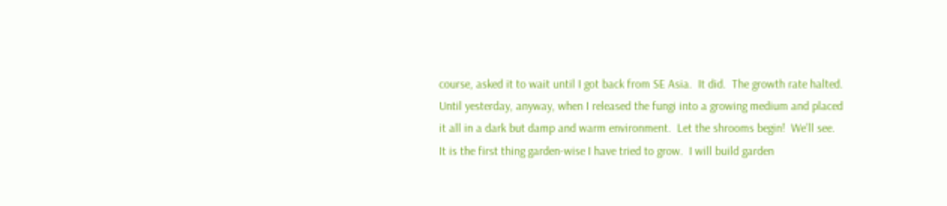course, asked it to wait until I got back from SE Asia.  It did.  The growth rate halted.  Until yesterday, anyway, when I released the fungi into a growing medium and placed it all in a dark but damp and warm environment.  Let the shrooms begin!  We’ll see.  It is the first thing garden-wise I have tried to grow.  I will build garden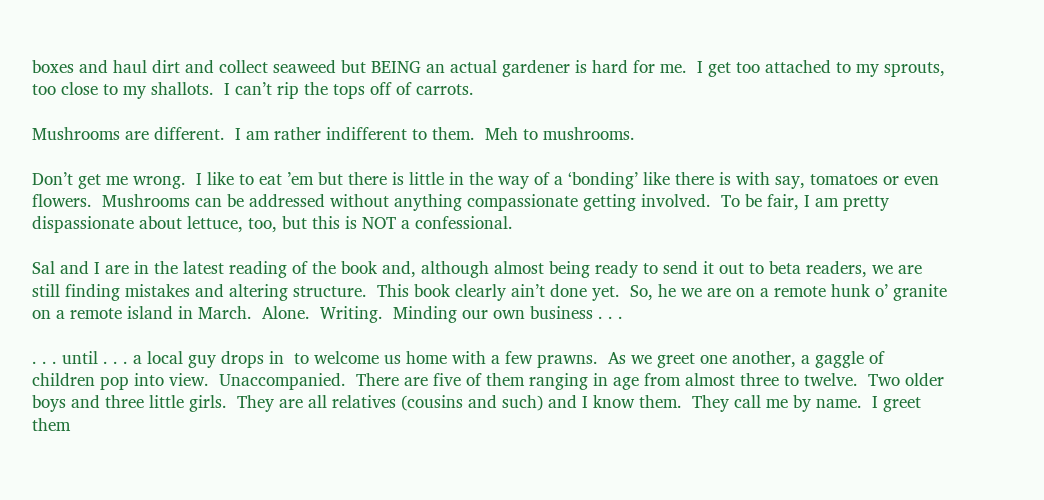boxes and haul dirt and collect seaweed but BEING an actual gardener is hard for me.  I get too attached to my sprouts, too close to my shallots.  I can’t rip the tops off of carrots.

Mushrooms are different.  I am rather indifferent to them.  Meh to mushrooms.

Don’t get me wrong.  I like to eat ’em but there is little in the way of a ‘bonding’ like there is with say, tomatoes or even flowers.  Mushrooms can be addressed without anything compassionate getting involved.  To be fair, I am pretty dispassionate about lettuce, too, but this is NOT a confessional.

Sal and I are in the latest reading of the book and, although almost being ready to send it out to beta readers, we are still finding mistakes and altering structure.  This book clearly ain’t done yet.  So, he we are on a remote hunk o’ granite on a remote island in March.  Alone.  Writing.  Minding our own business . . .

. . . until . . . a local guy drops in  to welcome us home with a few prawns.  As we greet one another, a gaggle of children pop into view.  Unaccompanied.  There are five of them ranging in age from almost three to twelve.  Two older boys and three little girls.  They are all relatives (cousins and such) and I know them.  They call me by name.  I greet them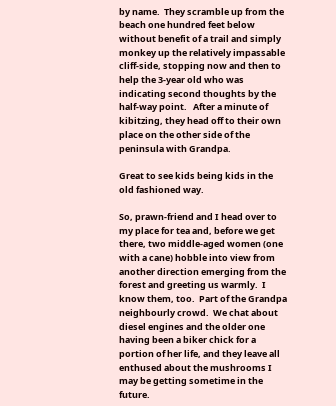by name.  They scramble up from the beach one hundred feet below without benefit of a trail and simply monkey up the relatively impassable cliff-side, stopping now and then to help the 3-year old who was indicating second thoughts by the half-way point.   After a minute of kibitzing, they head off to their own place on the other side of the peninsula with Grandpa.

Great to see kids being kids in the old fashioned way.

So, prawn-friend and I head over to my place for tea and, before we get there, two middle-aged women (one with a cane) hobble into view from another direction emerging from the forest and greeting us warmly.  I know them, too.  Part of the Grandpa neighbourly crowd.  We chat about diesel engines and the older one having been a biker chick for a portion of her life, and they leave all enthused about the mushrooms I may be getting sometime in the future.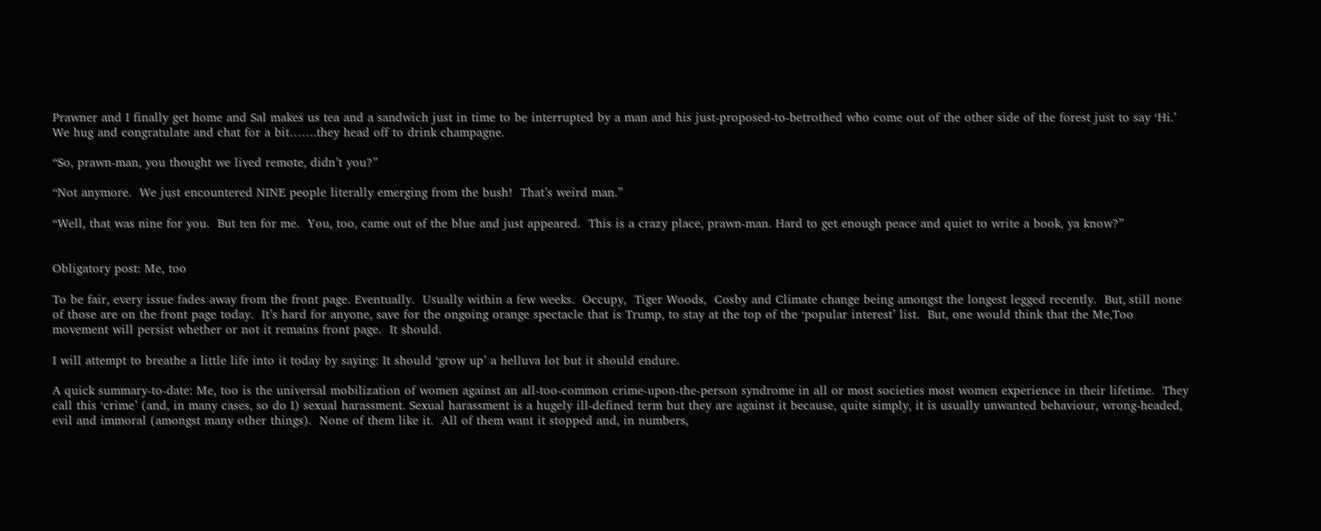Prawner and I finally get home and Sal makes us tea and a sandwich just in time to be interrupted by a man and his just-proposed-to-betrothed who come out of the other side of the forest just to say ‘Hi.’  We hug and congratulate and chat for a bit…….they head off to drink champagne.

“So, prawn-man, you thought we lived remote, didn’t you?”

“Not anymore.  We just encountered NINE people literally emerging from the bush!  That’s weird man.”

“Well, that was nine for you.  But ten for me.  You, too, came out of the blue and just appeared.  This is a crazy place, prawn-man. Hard to get enough peace and quiet to write a book, ya know?”


Obligatory post: Me, too

To be fair, every issue fades away from the front page. Eventually.  Usually within a few weeks.  Occupy,  Tiger Woods,  Cosby and Climate change being amongst the longest legged recently.  But, still none of those are on the front page today.  It’s hard for anyone, save for the ongoing orange spectacle that is Trump, to stay at the top of the ‘popular interest’ list.  But, one would think that the Me,Too movement will persist whether or not it remains front page.  It should.

I will attempt to breathe a little life into it today by saying: It should ‘grow up’ a helluva lot but it should endure.

A quick summary-to-date: Me, too is the universal mobilization of women against an all-too-common crime-upon-the-person syndrome in all or most societies most women experience in their lifetime.  They call this ‘crime’ (and, in many cases, so do I) sexual harassment. Sexual harassment is a hugely ill-defined term but they are against it because, quite simply, it is usually unwanted behaviour, wrong-headed, evil and immoral (amongst many other things).  None of them like it.  All of them want it stopped and, in numbers,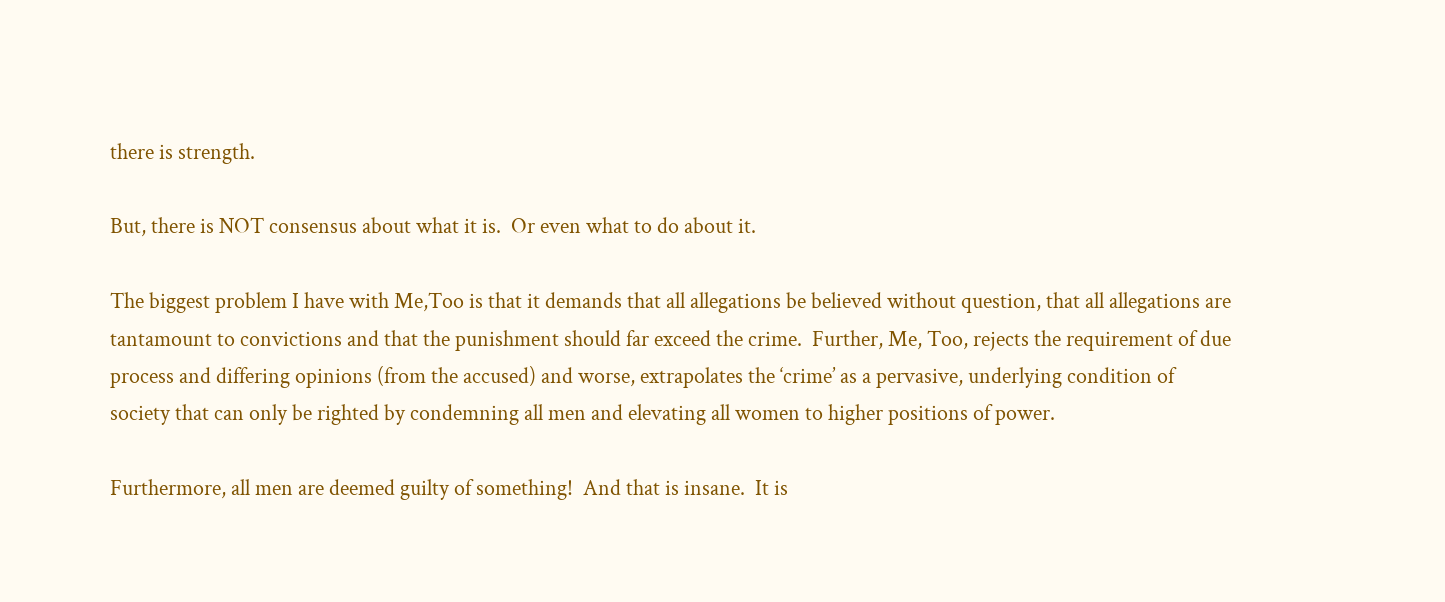there is strength.

But, there is NOT consensus about what it is.  Or even what to do about it.

The biggest problem I have with Me,Too is that it demands that all allegations be believed without question, that all allegations are tantamount to convictions and that the punishment should far exceed the crime.  Further, Me, Too, rejects the requirement of due process and differing opinions (from the accused) and worse, extrapolates the ‘crime’ as a pervasive, underlying condition of society that can only be righted by condemning all men and elevating all women to higher positions of power.

Furthermore, all men are deemed guilty of something!  And that is insane.  It is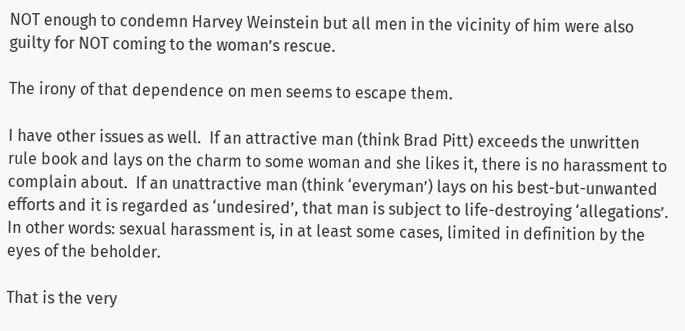NOT enough to condemn Harvey Weinstein but all men in the vicinity of him were also guilty for NOT coming to the woman’s rescue.

The irony of that dependence on men seems to escape them.

I have other issues as well.  If an attractive man (think Brad Pitt) exceeds the unwritten rule book and lays on the charm to some woman and she likes it, there is no harassment to complain about.  If an unattractive man (think ‘everyman’) lays on his best-but-unwanted efforts and it is regarded as ‘undesired’, that man is subject to life-destroying ‘allegations’.  In other words: sexual harassment is, in at least some cases, limited in definition by the eyes of the beholder.

That is the very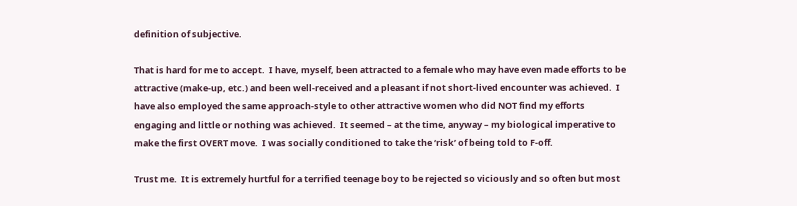definition of subjective.

That is hard for me to accept.  I have, myself, been attracted to a female who may have even made efforts to be attractive (make-up, etc.) and been well-received and a pleasant if not short-lived encounter was achieved.  I have also employed the same approach-style to other attractive women who did NOT find my efforts engaging and little or nothing was achieved.  It seemed – at the time, anyway – my biological imperative to make the first OVERT move.  I was socially conditioned to take the ‘risk’ of being told to F-off.

Trust me.  It is extremely hurtful for a terrified teenage boy to be rejected so viciously and so often but most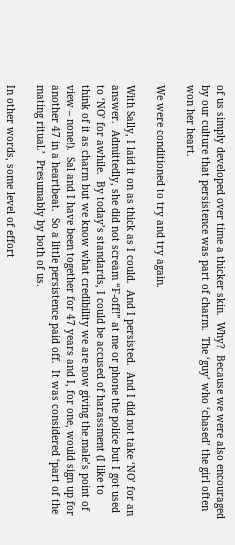of us simply developed over time a thicker skin.  Why?  Because we were also encouraged by our culture that persistence was part of charm.  The ‘guy’ who ‘chased’ the girl often won her heart.

We were conditioned to try and try again.

With Sally, I laid it on as thick as I could.  And I persisted.  And I did not take ‘NO’ for an answer.  Admittedly, she did not scream “F-off!” at me or phone the police but I got used to ‘NO’ for awhile.  By today’s standards, I could be accused of harassment (I like to think of it as charm but we know what credibility we are now giving the male’s point of view – none!).  Sal and I have been together for 47 years and I, for one, would sign up for another 47 in a heartbeat.  So a little persistence paid off.  It was considered ‘part of the mating ritual.’  Presumably by both of us.

In other words, some level of effort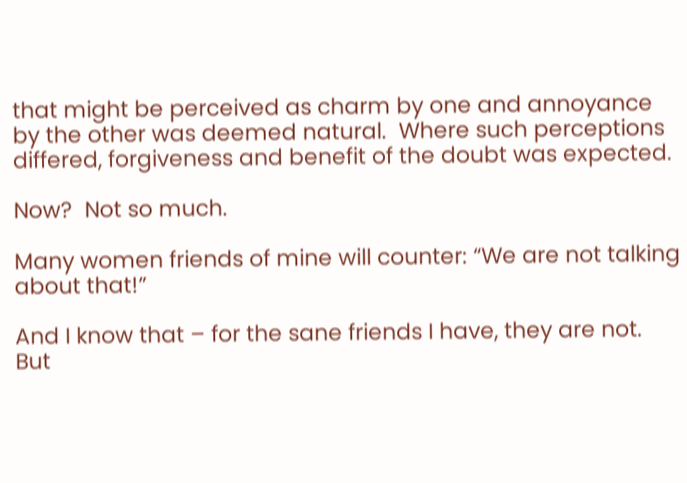that might be perceived as charm by one and annoyance by the other was deemed natural.  Where such perceptions differed, forgiveness and benefit of the doubt was expected.

Now?  Not so much.

Many women friends of mine will counter: “We are not talking about that!”

And I know that – for the sane friends I have, they are not.  But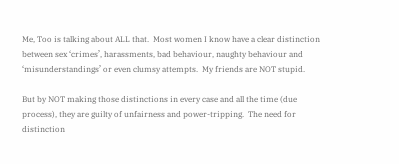Me, Too is talking about ALL that.  Most women I know have a clear distinction between sex ‘crimes’, harassments, bad behaviour, naughty behaviour and ‘misunderstandings’ or even clumsy attempts.  My friends are NOT stupid.

But by NOT making those distinctions in every case and all the time (due process), they are guilty of unfairness and power-tripping.  The need for distinction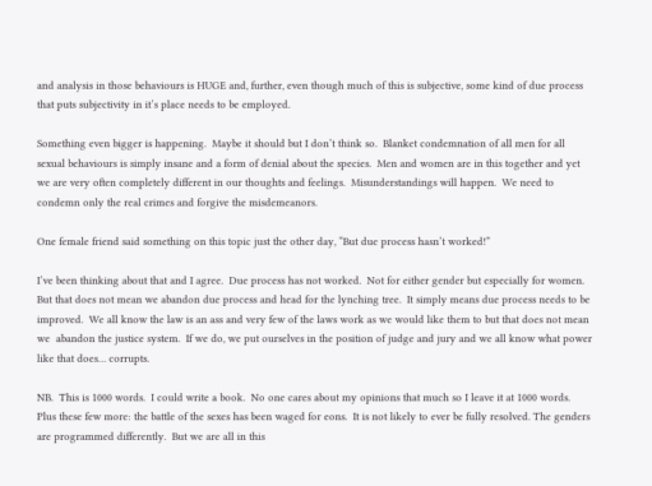and analysis in those behaviours is HUGE and, further, even though much of this is subjective, some kind of due process that puts subjectivity in it’s place needs to be employed.

Something even bigger is happening.  Maybe it should but I don’t think so.  Blanket condemnation of all men for all sexual behaviours is simply insane and a form of denial about the species.  Men and women are in this together and yet we are very often completely different in our thoughts and feelings.  Misunderstandings will happen.  We need to condemn only the real crimes and forgive the misdemeanors.

One female friend said something on this topic just the other day, “But due process hasn’t worked!”

I’ve been thinking about that and I agree.  Due process has not worked.  Not for either gender but especially for women.  But that does not mean we abandon due process and head for the lynching tree.  It simply means due process needs to be improved.  We all know the law is an ass and very few of the laws work as we would like them to but that does not mean we  abandon the justice system.  If we do, we put ourselves in the position of judge and jury and we all know what power like that does… corrupts.

NB.  This is 1000 words.  I could write a book.  No one cares about my opinions that much so I leave it at 1000 words.  Plus these few more: the battle of the sexes has been waged for eons.  It is not likely to ever be fully resolved. The genders are programmed differently.  But we are all in this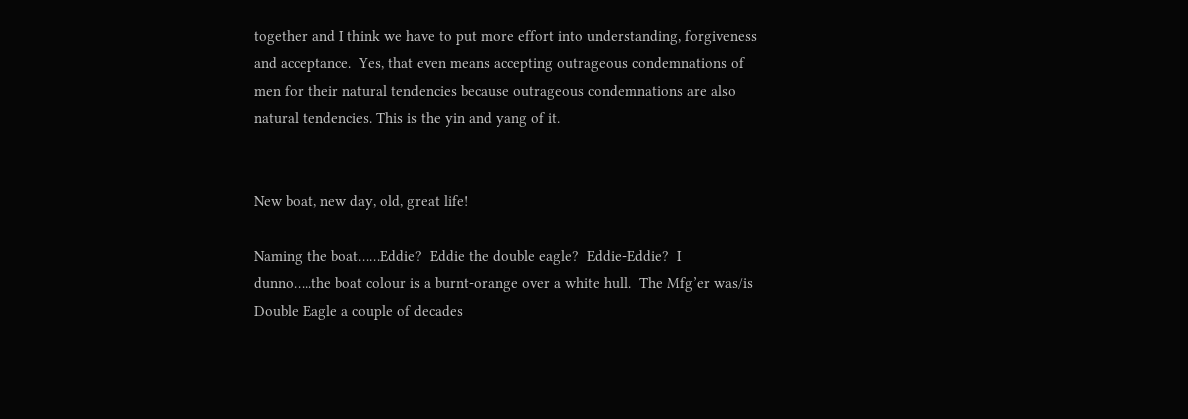together and I think we have to put more effort into understanding, forgiveness and acceptance.  Yes, that even means accepting outrageous condemnations of men for their natural tendencies because outrageous condemnations are also natural tendencies. This is the yin and yang of it.


New boat, new day, old, great life!

Naming the boat……Eddie?  Eddie the double eagle?  Eddie-Eddie?  I dunno…..the boat colour is a burnt-orange over a white hull.  The Mfg’er was/is Double Eagle a couple of decades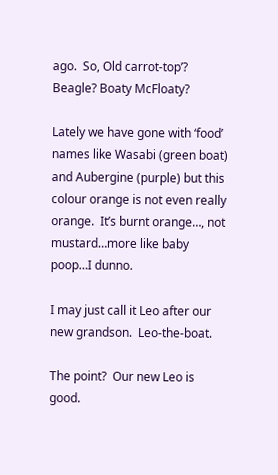ago.  So, Old carrot-top’?  Beagle? Boaty McFloaty?

Lately we have gone with ‘food’ names like Wasabi (green boat) and Aubergine (purple) but this colour orange is not even really orange.  It’s burnt orange…, not mustard…more like baby poop…I dunno.

I may just call it Leo after our new grandson.  Leo-the-boat.

The point?  Our new Leo is good.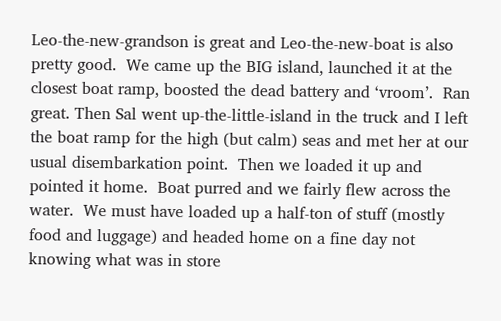Leo-the-new-grandson is great and Leo-the-new-boat is also pretty good.  We came up the BIG island, launched it at the closest boat ramp, boosted the dead battery and ‘vroom’.  Ran great. Then Sal went up-the-little-island in the truck and I left the boat ramp for the high (but calm) seas and met her at our usual disembarkation point.  Then we loaded it up and pointed it home.  Boat purred and we fairly flew across the water.  We must have loaded up a half-ton of stuff (mostly food and luggage) and headed home on a fine day not knowing what was in store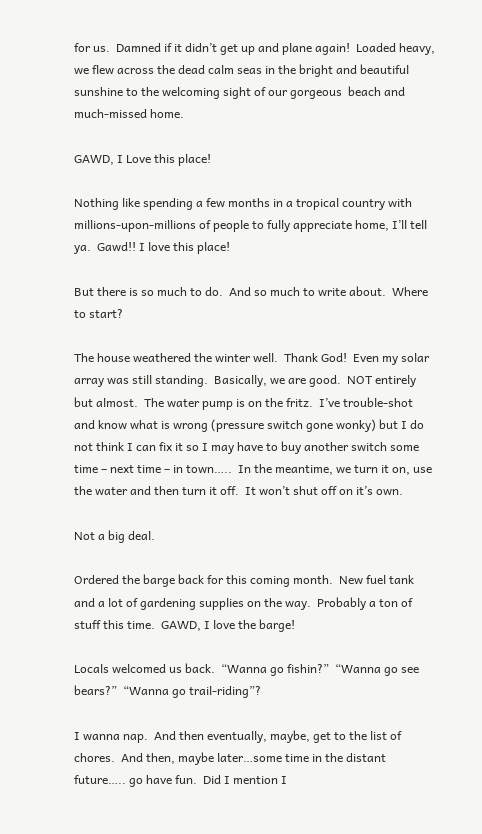for us.  Damned if it didn’t get up and plane again!  Loaded heavy, we flew across the dead calm seas in the bright and beautiful sunshine to the welcoming sight of our gorgeous  beach and much-missed home.

GAWD, I Love this place!

Nothing like spending a few months in a tropical country with millions-upon-millions of people to fully appreciate home, I’ll tell ya.  Gawd!! I love this place!

But there is so much to do.  And so much to write about.  Where to start?

The house weathered the winter well.  Thank God!  Even my solar array was still standing.  Basically, we are good.  NOT entirely but almost.  The water pump is on the fritz.  I’ve trouble-shot and know what is wrong (pressure switch gone wonky) but I do not think I can fix it so I may have to buy another switch some time – next time – in town…..  In the meantime, we turn it on, use the water and then turn it off.  It won’t shut off on it’s own.

Not a big deal.

Ordered the barge back for this coming month.  New fuel tank and a lot of gardening supplies on the way.  Probably a ton of stuff this time.  GAWD, I love the barge!

Locals welcomed us back.  “Wanna go fishin?”  “Wanna go see bears?”  “Wanna go trail-riding”?

I wanna nap.  And then eventually, maybe, get to the list of chores.  And then, maybe later…some time in the distant future….. go have fun.  Did I mention I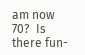am now 70?  Is there fun-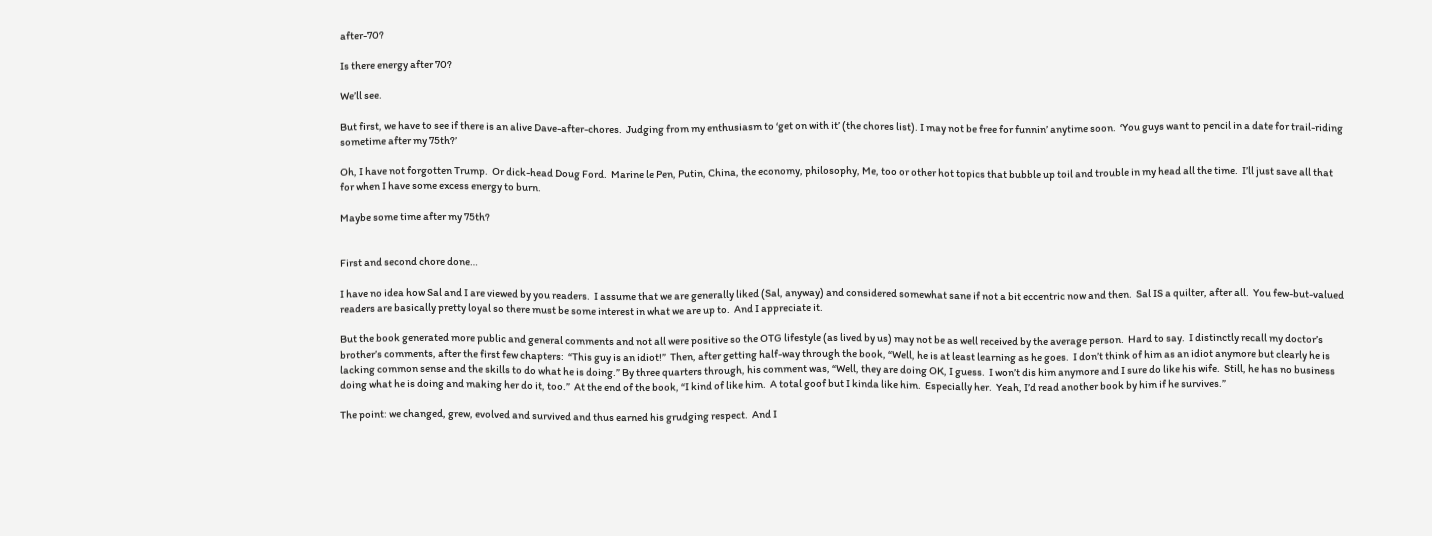after-70?

Is there energy after 70?

We’ll see.

But first, we have to see if there is an alive Dave-after-chores.  Judging from my enthusiasm to ‘get on with it’ (the chores list). I may not be free for funnin’ anytime soon.  ‘You guys want to pencil in a date for trail-riding sometime after my 75th?’

Oh, I have not forgotten Trump.  Or dick-head Doug Ford.  Marine le Pen, Putin, China, the economy, philosophy, Me, too or other hot topics that bubble up toil and trouble in my head all the time.  I’ll just save all that for when I have some excess energy to burn.

Maybe some time after my 75th?


First and second chore done…

I have no idea how Sal and I are viewed by you readers.  I assume that we are generally liked (Sal, anyway) and considered somewhat sane if not a bit eccentric now and then.  Sal IS a quilter, after all.  You few-but-valued readers are basically pretty loyal so there must be some interest in what we are up to.  And I appreciate it.

But the book generated more public and general comments and not all were positive so the OTG lifestyle (as lived by us) may not be as well received by the average person.  Hard to say.  I distinctly recall my doctor’s brother’s comments, after the first few chapters:  “This guy is an idiot!”  Then, after getting half-way through the book, “Well, he is at least learning as he goes.  I don’t think of him as an idiot anymore but clearly he is lacking common sense and the skills to do what he is doing.” By three quarters through, his comment was, “Well, they are doing OK, I guess.  I won’t dis him anymore and I sure do like his wife.  Still, he has no business doing what he is doing and making her do it, too.”  At the end of the book, “I kind of like him.  A total goof but I kinda like him.  Especially her.  Yeah, I’d read another book by him if he survives.”

The point: we changed, grew, evolved and survived and thus earned his grudging respect.  And I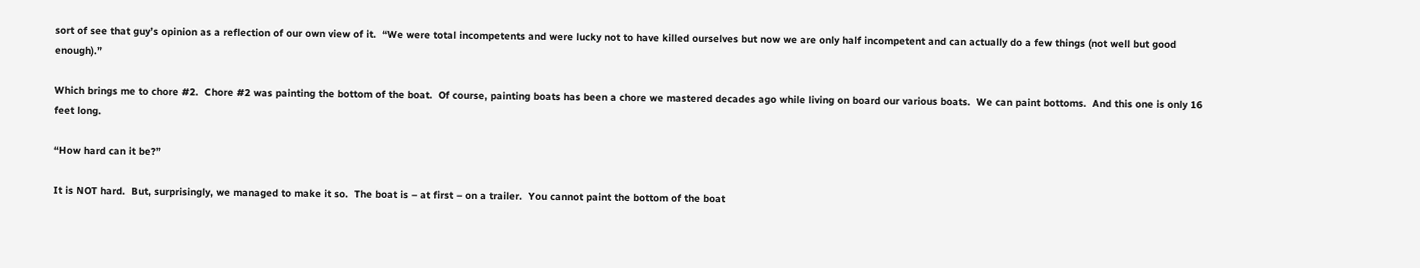sort of see that guy’s opinion as a reflection of our own view of it.  “We were total incompetents and were lucky not to have killed ourselves but now we are only half incompetent and can actually do a few things (not well but good enough).”

Which brings me to chore #2.  Chore #2 was painting the bottom of the boat.  Of course, painting boats has been a chore we mastered decades ago while living on board our various boats.  We can paint bottoms.  And this one is only 16 feet long.

“How hard can it be?”

It is NOT hard.  But, surprisingly, we managed to make it so.  The boat is – at first – on a trailer.  You cannot paint the bottom of the boat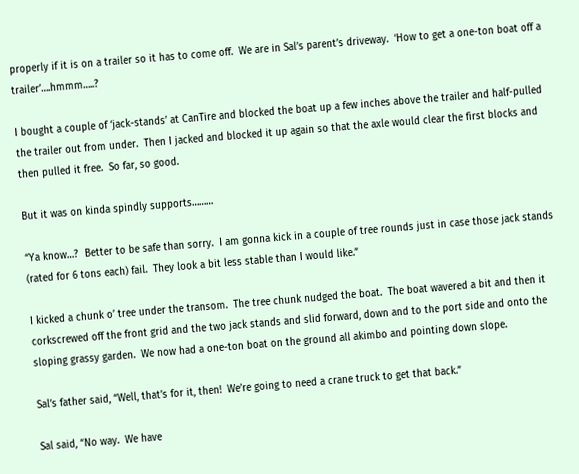properly if it is on a trailer so it has to come off.  We are in Sal’s parent’s driveway.  ‘How to get a one-ton boat off a trailer’….hmmm…..?

I bought a couple of ‘jack-stands’ at CanTire and blocked the boat up a few inches above the trailer and half-pulled the trailer out from under.  Then I jacked and blocked it up again so that the axle would clear the first blocks and then pulled it free.  So far, so good.

But it was on kinda spindly supports………

“Ya know…?  Better to be safe than sorry.  I am gonna kick in a couple of tree rounds just in case those jack stands (rated for 6 tons each) fail.  They look a bit less stable than I would like.”

I kicked a chunk o’ tree under the transom.  The tree chunk nudged the boat.  The boat wavered a bit and then it corkscrewed off the front grid and the two jack stands and slid forward, down and to the port side and onto the sloping grassy garden.  We now had a one-ton boat on the ground all akimbo and pointing down slope.

Sal’s father said, “Well, that’s for it, then!  We’re going to need a crane truck to get that back.”

Sal said, “No way.  We have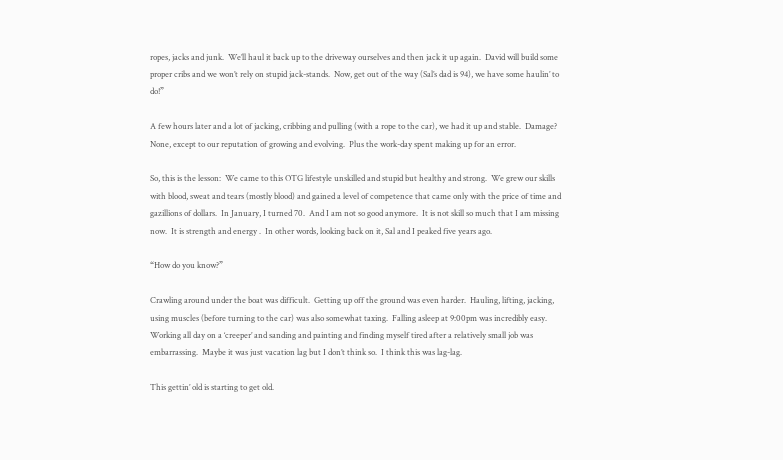ropes, jacks and junk.  We’ll haul it back up to the driveway ourselves and then jack it up again.  David will build some proper cribs and we won’t rely on stupid jack-stands.  Now, get out of the way (Sal’s dad is 94), we have some haulin’ to do!”

A few hours later and a lot of jacking, cribbing and pulling (with a rope to the car), we had it up and stable.  Damage?  None, except to our reputation of growing and evolving.  Plus the work-day spent making up for an error.

So, this is the lesson:  We came to this OTG lifestyle unskilled and stupid but healthy and strong.  We grew our skills with blood, sweat and tears (mostly blood) and gained a level of competence that came only with the price of time and gazillions of dollars.  In January, I turned 70.  And I am not so good anymore.  It is not skill so much that I am missing now.  It is strength and energy .  In other words, looking back on it, Sal and I peaked five years ago.

“How do you know?”

Crawling around under the boat was difficult.  Getting up off the ground was even harder.  Hauling, lifting, jacking, using muscles (before turning to the car) was also somewhat taxing.  Falling asleep at 9:00pm was incredibly easy.  Working all day on a ‘creeper’ and sanding and painting and finding myself tired after a relatively small job was embarrassing.  Maybe it was just vacation lag but I don’t think so.  I think this was lag-lag.

This gettin’ old is starting to get old.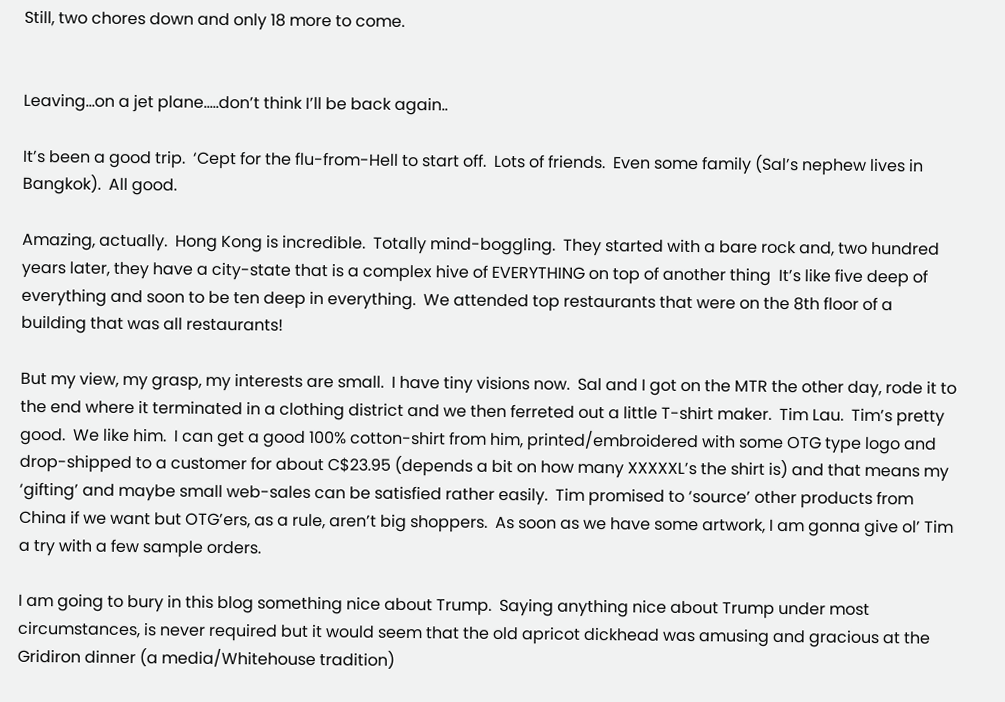Still, two chores down and only 18 more to come.


Leaving…on a jet plane…..don’t think I’ll be back again..

It’s been a good trip.  ‘Cept for the flu-from-Hell to start off.  Lots of friends.  Even some family (Sal’s nephew lives in Bangkok).  All good.

Amazing, actually.  Hong Kong is incredible.  Totally mind-boggling.  They started with a bare rock and, two hundred years later, they have a city-state that is a complex hive of EVERYTHING on top of another thing  It’s like five deep of everything and soon to be ten deep in everything.  We attended top restaurants that were on the 8th floor of a building that was all restaurants!

But my view, my grasp, my interests are small.  I have tiny visions now.  Sal and I got on the MTR the other day, rode it to the end where it terminated in a clothing district and we then ferreted out a little T-shirt maker.  Tim Lau.  Tim’s pretty good.  We like him.  I can get a good 100% cotton-shirt from him, printed/embroidered with some OTG type logo and drop-shipped to a customer for about C$23.95 (depends a bit on how many XXXXXL’s the shirt is) and that means my ‘gifting’ and maybe small web-sales can be satisfied rather easily.  Tim promised to ‘source’ other products from China if we want but OTG’ers, as a rule, aren’t big shoppers.  As soon as we have some artwork, I am gonna give ol’ Tim a try with a few sample orders.

I am going to bury in this blog something nice about Trump.  Saying anything nice about Trump under most circumstances, is never required but it would seem that the old apricot dickhead was amusing and gracious at the Gridiron dinner (a media/Whitehouse tradition)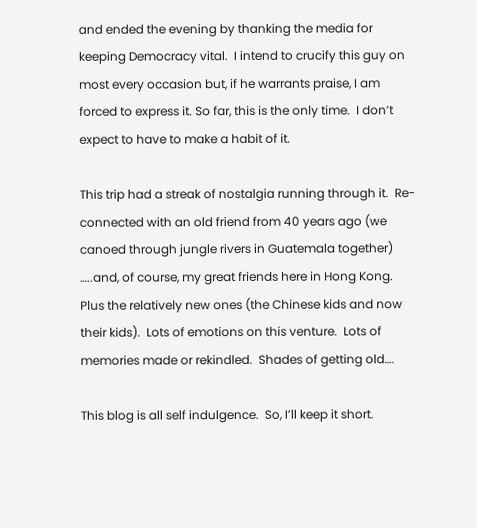and ended the evening by thanking the media for keeping Democracy vital.  I intend to crucify this guy on most every occasion but, if he warrants praise, I am forced to express it. So far, this is the only time.  I don’t expect to have to make a habit of it.

This trip had a streak of nostalgia running through it.  Re-connected with an old friend from 40 years ago (we canoed through jungle rivers in Guatemala together) …..and, of course, my great friends here in Hong Kong.  Plus the relatively new ones (the Chinese kids and now their kids).  Lots of emotions on this venture.  Lots of memories made or rekindled.  Shades of getting old….

This blog is all self indulgence.  So, I’ll keep it short.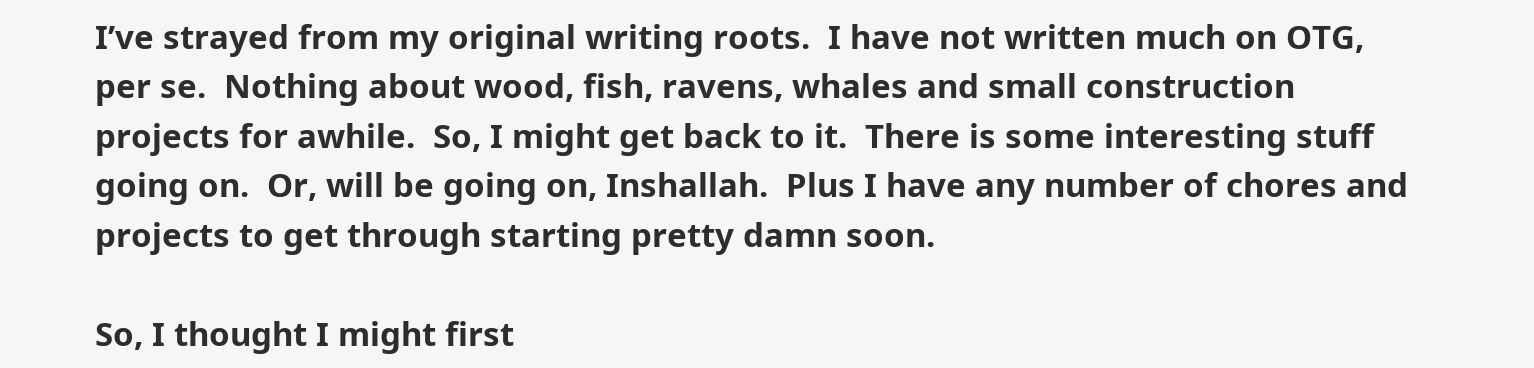I’ve strayed from my original writing roots.  I have not written much on OTG, per se.  Nothing about wood, fish, ravens, whales and small construction projects for awhile.  So, I might get back to it.  There is some interesting stuff going on.  Or, will be going on, Inshallah.  Plus I have any number of chores and projects to get through starting pretty damn soon.

So, I thought I might first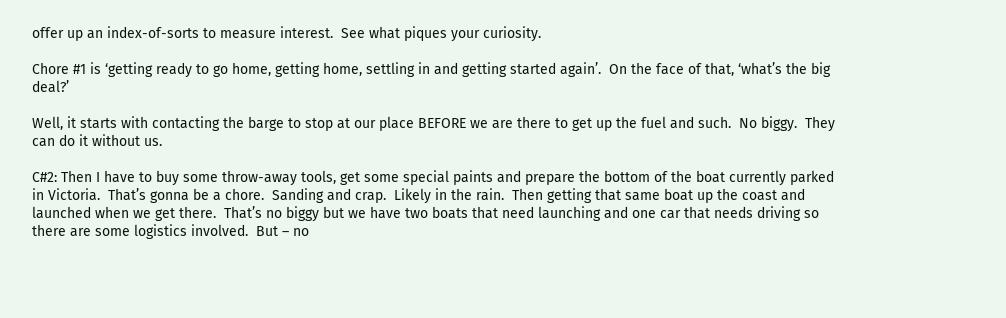offer up an index-of-sorts to measure interest.  See what piques your curiosity.

Chore #1 is ‘getting ready to go home, getting home, settling in and getting started again’.  On the face of that, ‘what’s the big deal?’

Well, it starts with contacting the barge to stop at our place BEFORE we are there to get up the fuel and such.  No biggy.  They can do it without us.

C#2: Then I have to buy some throw-away tools, get some special paints and prepare the bottom of the boat currently parked in Victoria.  That’s gonna be a chore.  Sanding and crap.  Likely in the rain.  Then getting that same boat up the coast and launched when we get there.  That’s no biggy but we have two boats that need launching and one car that needs driving so there are some logistics involved.  But – no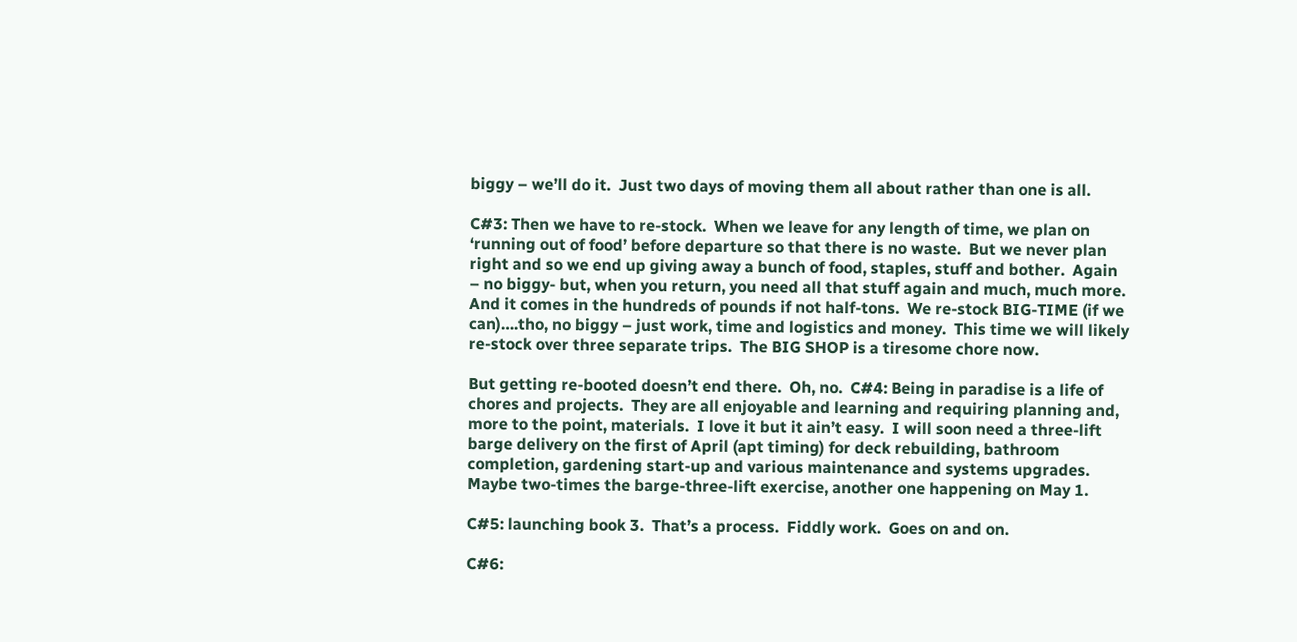biggy – we’ll do it.  Just two days of moving them all about rather than one is all.

C#3: Then we have to re-stock.  When we leave for any length of time, we plan on ‘running out of food’ before departure so that there is no waste.  But we never plan right and so we end up giving away a bunch of food, staples, stuff and bother.  Again – no biggy- but, when you return, you need all that stuff again and much, much more.  And it comes in the hundreds of pounds if not half-tons.  We re-stock BIG-TIME (if we can)….tho, no biggy – just work, time and logistics and money.  This time we will likely re-stock over three separate trips.  The BIG SHOP is a tiresome chore now.

But getting re-booted doesn’t end there.  Oh, no.  C#4: Being in paradise is a life of chores and projects.  They are all enjoyable and learning and requiring planning and, more to the point, materials.  I love it but it ain’t easy.  I will soon need a three-lift barge delivery on the first of April (apt timing) for deck rebuilding, bathroom completion, gardening start-up and various maintenance and systems upgrades.  Maybe two-times the barge-three-lift exercise, another one happening on May 1.

C#5: launching book 3.  That’s a process.  Fiddly work.  Goes on and on.

C#6: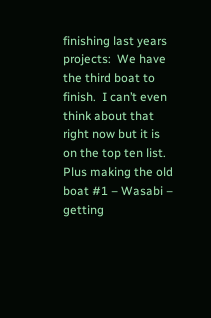finishing last years projects:  We have the third boat to finish.  I can’t even think about that right now but it is on the top ten list.  Plus making the old boat #1 – Wasabi – getting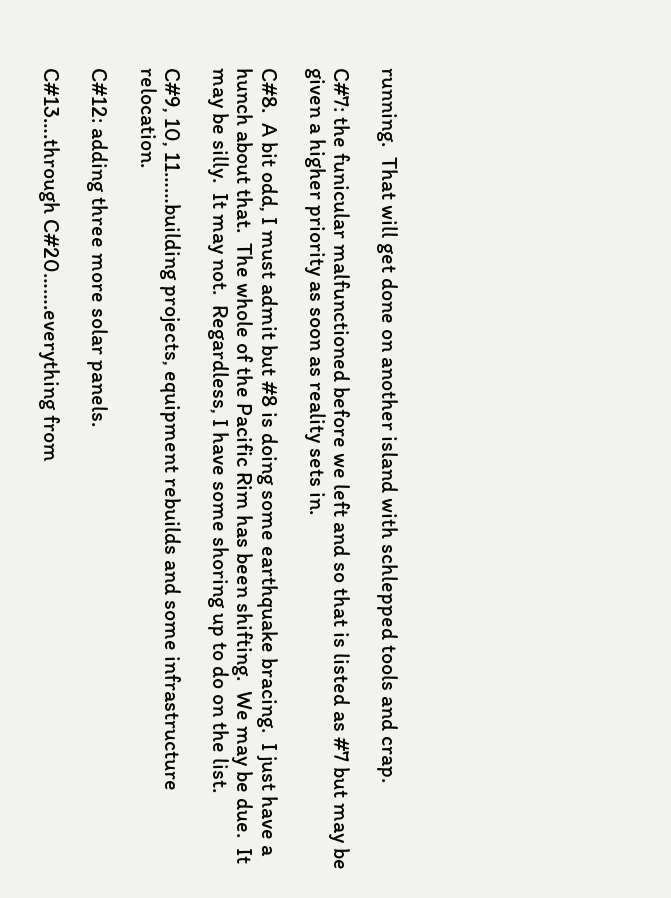running.  That will get done on another island with schlepped tools and crap.

C#7: the funicular malfunctioned before we left and so that is listed as #7 but may be given a higher priority as soon as reality sets in.

C#8.  A bit odd, I must admit but #8 is doing some earthquake bracing.  I just have a hunch about that.  The whole of the Pacific Rim has been shifting.  We may be due.  It may be silly.  It may not.  Regardless, I have some shoring up to do on the list.

C#9, 10, 11……building projects, equipment rebuilds and some infrastructure relocation.

C#12: adding three more solar panels.

C#13….through C#20…….everything from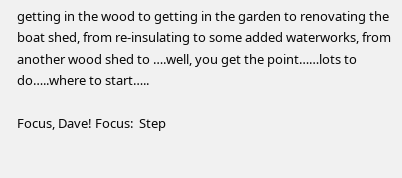getting in the wood to getting in the garden to renovating the boat shed, from re-insulating to some added waterworks, from another wood shed to ….well, you get the point……lots to do…..where to start…..

Focus, Dave! Focus:  Step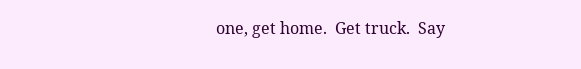one, get home.  Get truck.  Say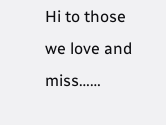Hi to those we love and miss……